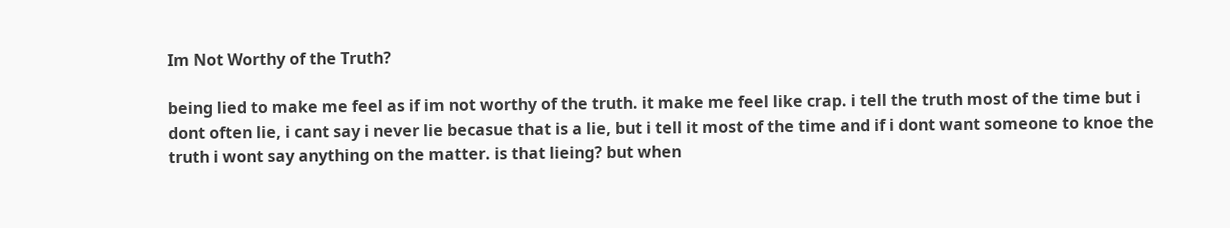Im Not Worthy of the Truth?

being lied to make me feel as if im not worthy of the truth. it make me feel like crap. i tell the truth most of the time but i dont often lie, i cant say i never lie becasue that is a lie, but i tell it most of the time and if i dont want someone to knoe the truth i wont say anything on the matter. is that lieing? but when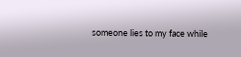someone lies to my face while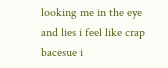looking me in the eye and lies i feel like crap bacesue i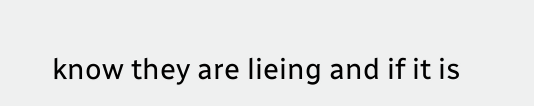know they are lieing and if it is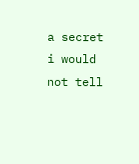a secret i would not tell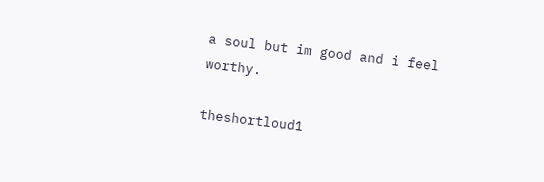a soul but im good and i feel worthy.

theshortloud1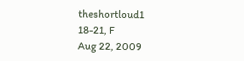theshortloud1
18-21, F
Aug 22, 2009